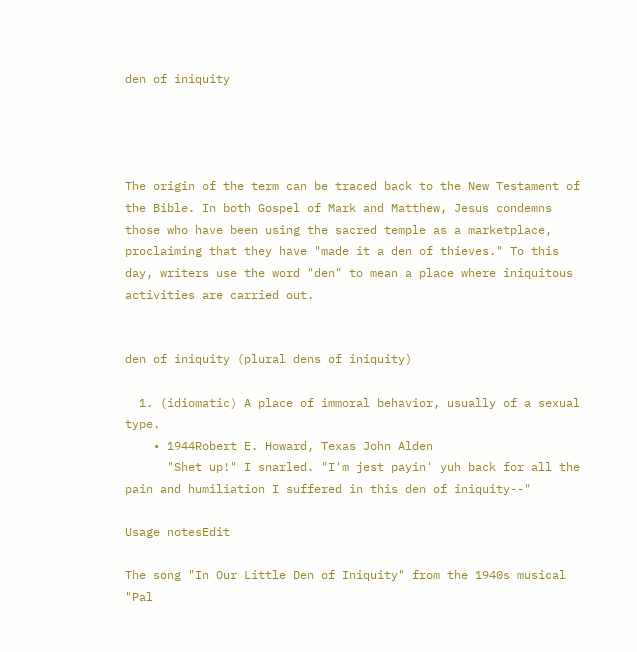den of iniquity




The origin of the term can be traced back to the New Testament of the Bible. In both Gospel of Mark and Matthew, Jesus condemns those who have been using the sacred temple as a marketplace, proclaiming that they have "made it a den of thieves." To this day, writers use the word "den" to mean a place where iniquitous activities are carried out.


den of iniquity (plural dens of iniquity)

  1. (idiomatic) A place of immoral behavior, usually of a sexual type.
    • 1944Robert E. Howard, Texas John Alden
      "Shet up!" I snarled. "I'm jest payin' yuh back for all the pain and humiliation I suffered in this den of iniquity--"

Usage notesEdit

The song "In Our Little Den of Iniquity" from the 1940s musical "Pal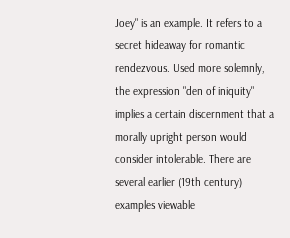Joey" is an example. It refers to a secret hideaway for romantic rendezvous. Used more solemnly, the expression "den of iniquity" implies a certain discernment that a morally upright person would consider intolerable. There are several earlier (19th century) examples viewable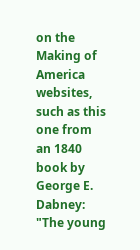on the Making of America websites, such as this one from an 1840 book by George E. Dabney: "The young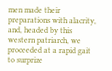men made their preparations with alacrity, and, headed by this western patriarch, we proceeded at a rapid gait to surprize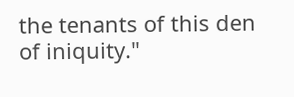the tenants of this den of iniquity."